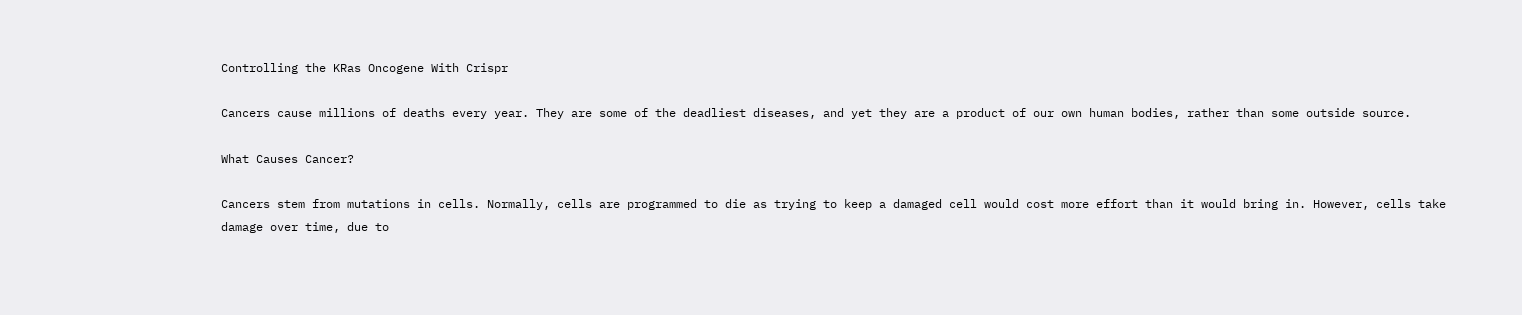Controlling the KRas Oncogene With Crispr

Cancers cause millions of deaths every year. They are some of the deadliest diseases, and yet they are a product of our own human bodies, rather than some outside source.

What Causes Cancer?

Cancers stem from mutations in cells. Normally, cells are programmed to die as trying to keep a damaged cell would cost more effort than it would bring in. However, cells take damage over time, due to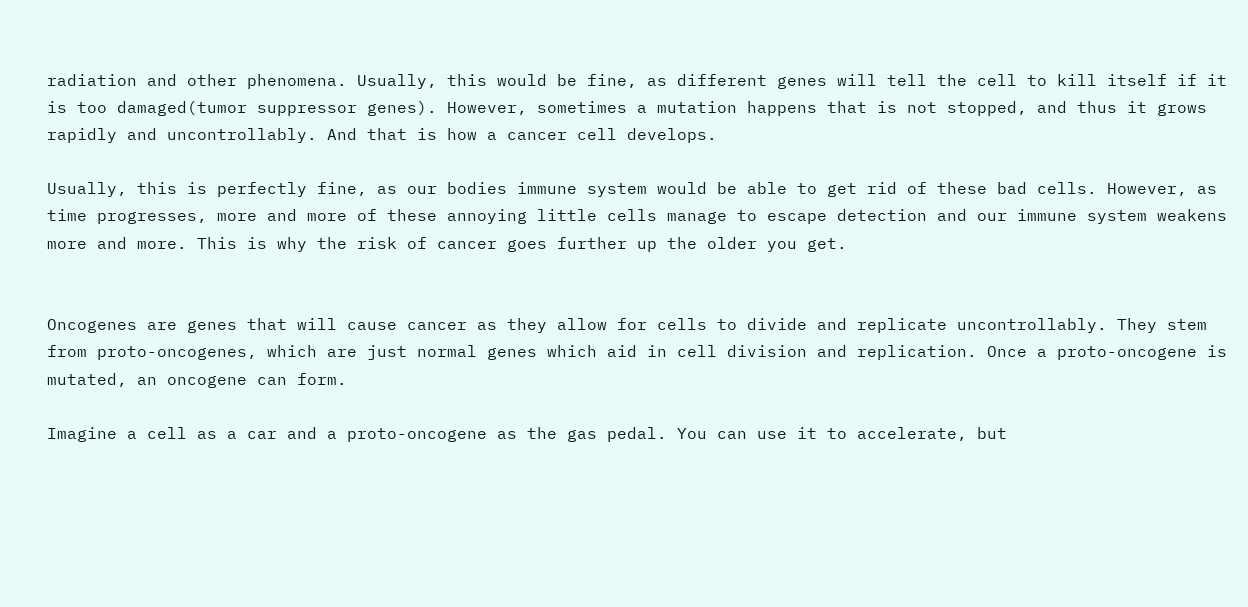radiation and other phenomena. Usually, this would be fine, as different genes will tell the cell to kill itself if it is too damaged(tumor suppressor genes). However, sometimes a mutation happens that is not stopped, and thus it grows rapidly and uncontrollably. And that is how a cancer cell develops.

Usually, this is perfectly fine, as our bodies immune system would be able to get rid of these bad cells. However, as time progresses, more and more of these annoying little cells manage to escape detection and our immune system weakens more and more. This is why the risk of cancer goes further up the older you get.


Oncogenes are genes that will cause cancer as they allow for cells to divide and replicate uncontrollably. They stem from proto-oncogenes, which are just normal genes which aid in cell division and replication. Once a proto-oncogene is mutated, an oncogene can form.

Imagine a cell as a car and a proto-oncogene as the gas pedal. You can use it to accelerate, but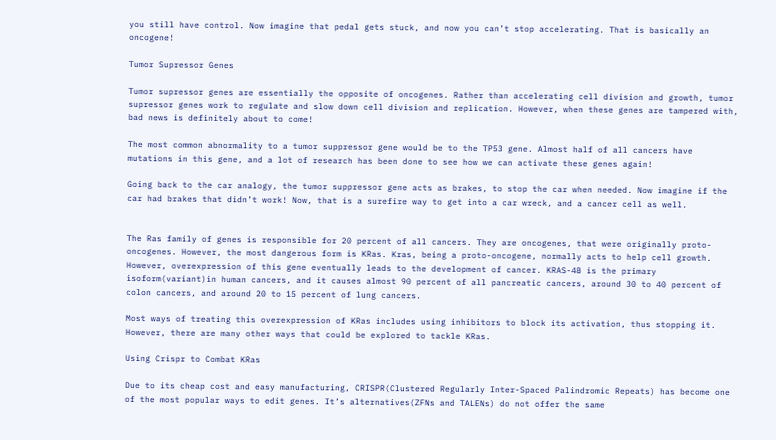you still have control. Now imagine that pedal gets stuck, and now you can’t stop accelerating. That is basically an oncogene!

Tumor Supressor Genes

Tumor supressor genes are essentially the opposite of oncogenes. Rather than accelerating cell division and growth, tumor supressor genes work to regulate and slow down cell division and replication. However, when these genes are tampered with, bad news is definitely about to come!

The most common abnormality to a tumor suppressor gene would be to the TP53 gene. Almost half of all cancers have mutations in this gene, and a lot of research has been done to see how we can activate these genes again!

Going back to the car analogy, the tumor suppressor gene acts as brakes, to stop the car when needed. Now imagine if the car had brakes that didn’t work! Now, that is a surefire way to get into a car wreck, and a cancer cell as well.


The Ras family of genes is responsible for 20 percent of all cancers. They are oncogenes, that were originally proto-oncogenes. However, the most dangerous form is KRas. Kras, being a proto-oncogene, normally acts to help cell growth. However, overexpression of this gene eventually leads to the development of cancer. KRAS-4B is the primary isoform(variant)in human cancers, and it causes almost 90 percent of all pancreatic cancers, around 30 to 40 percent of colon cancers, and around 20 to 15 percent of lung cancers.

Most ways of treating this overexpression of KRas includes using inhibitors to block its activation, thus stopping it. However, there are many other ways that could be explored to tackle KRas.

Using Crispr to Combat KRas

Due to its cheap cost and easy manufacturing, CRISPR(Clustered Regularly Inter-Spaced Palindromic Repeats) has become one of the most popular ways to edit genes. It’s alternatives(ZFNs and TALENs) do not offer the same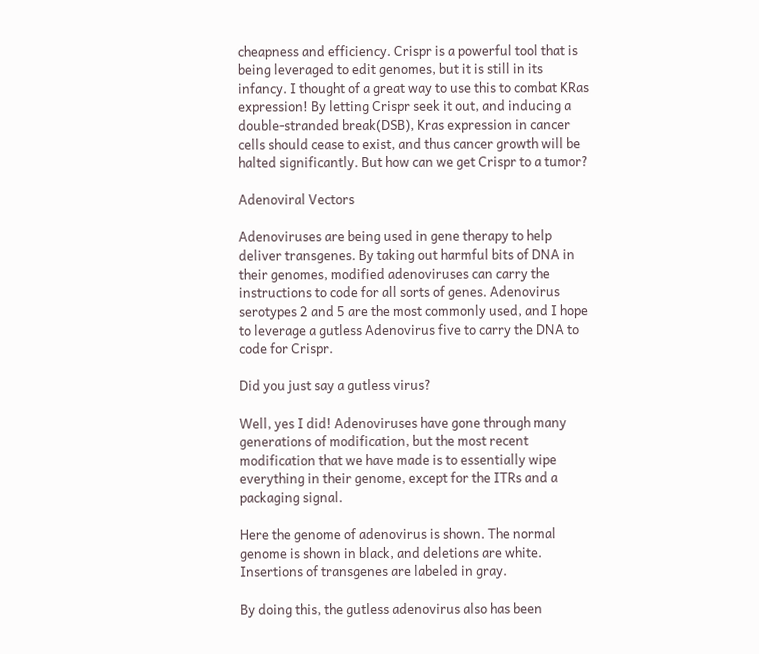cheapness and efficiency. Crispr is a powerful tool that is being leveraged to edit genomes, but it is still in its infancy. I thought of a great way to use this to combat KRas expression! By letting Crispr seek it out, and inducing a double-stranded break(DSB), Kras expression in cancer cells should cease to exist, and thus cancer growth will be halted significantly. But how can we get Crispr to a tumor?

Adenoviral Vectors

Adenoviruses are being used in gene therapy to help deliver transgenes. By taking out harmful bits of DNA in their genomes, modified adenoviruses can carry the instructions to code for all sorts of genes. Adenovirus serotypes 2 and 5 are the most commonly used, and I hope to leverage a gutless Adenovirus five to carry the DNA to code for Crispr.

Did you just say a gutless virus?

Well, yes I did! Adenoviruses have gone through many generations of modification, but the most recent modification that we have made is to essentially wipe everything in their genome, except for the ITRs and a packaging signal.

Here the genome of adenovirus is shown. The normal genome is shown in black, and deletions are white. Insertions of transgenes are labeled in gray.

By doing this, the gutless adenovirus also has been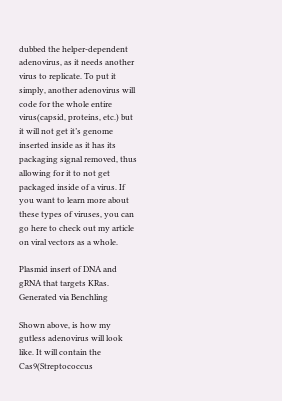dubbed the helper-dependent adenovirus, as it needs another virus to replicate. To put it simply, another adenovirus will code for the whole entire virus(capsid, proteins, etc.) but it will not get it’s genome inserted inside as it has its packaging signal removed, thus allowing for it to not get packaged inside of a virus. If you want to learn more about these types of viruses, you can go here to check out my article on viral vectors as a whole.

Plasmid insert of DNA and gRNA that targets KRas. Generated via Benchling

Shown above, is how my gutless adenovirus will look like. It will contain the Cas9(Streptococcus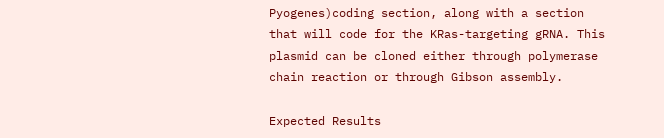Pyogenes)coding section, along with a section that will code for the KRas-targeting gRNA. This plasmid can be cloned either through polymerase chain reaction or through Gibson assembly.

Expected Results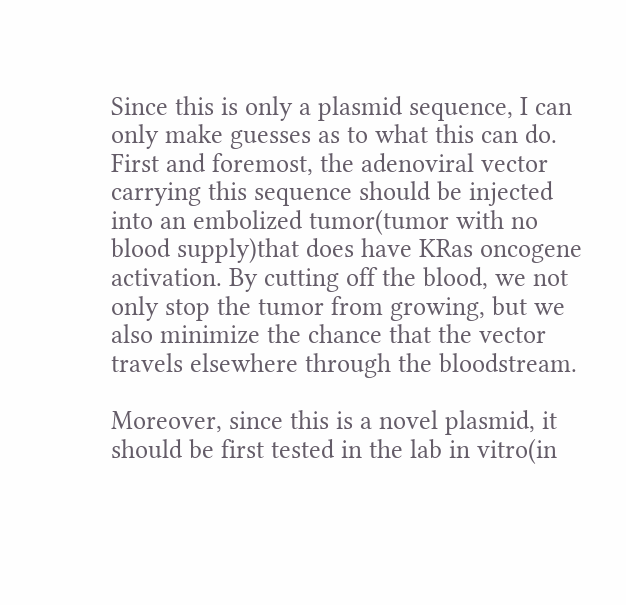Since this is only a plasmid sequence, I can only make guesses as to what this can do. First and foremost, the adenoviral vector carrying this sequence should be injected into an embolized tumor(tumor with no blood supply)that does have KRas oncogene activation. By cutting off the blood, we not only stop the tumor from growing, but we also minimize the chance that the vector travels elsewhere through the bloodstream.

Moreover, since this is a novel plasmid, it should be first tested in the lab in vitro(in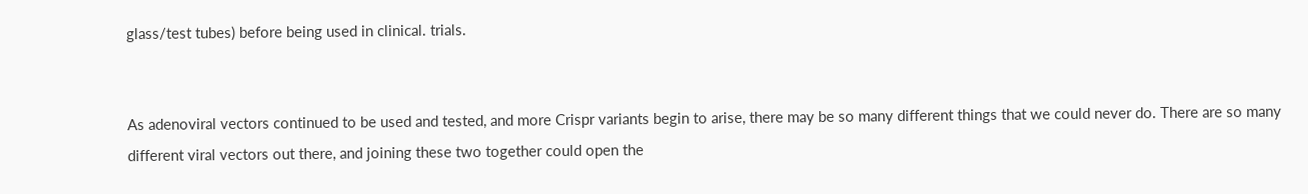glass/test tubes) before being used in clinical. trials.


As adenoviral vectors continued to be used and tested, and more Crispr variants begin to arise, there may be so many different things that we could never do. There are so many different viral vectors out there, and joining these two together could open the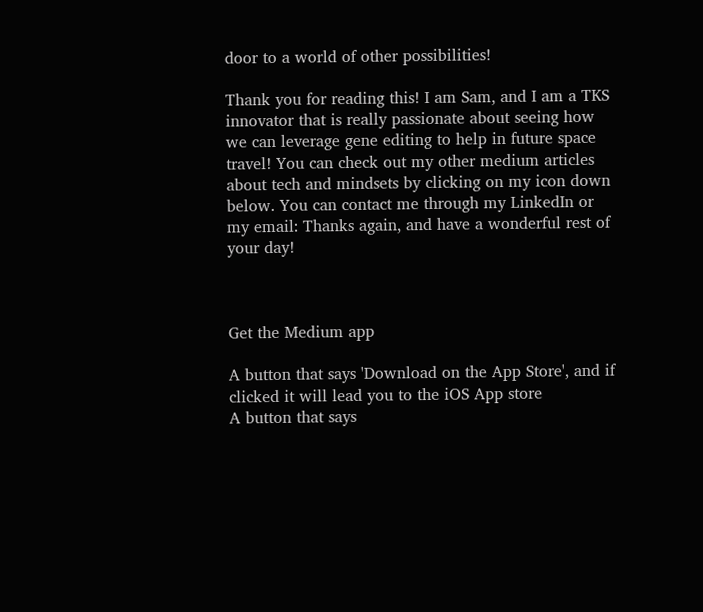door to a world of other possibilities!

Thank you for reading this! I am Sam, and I am a TKS innovator that is really passionate about seeing how we can leverage gene editing to help in future space travel! You can check out my other medium articles about tech and mindsets by clicking on my icon down below. You can contact me through my LinkedIn or my email: Thanks again, and have a wonderful rest of your day!



Get the Medium app

A button that says 'Download on the App Store', and if clicked it will lead you to the iOS App store
A button that says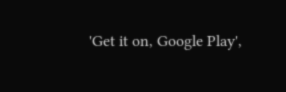'Get it on, Google Play',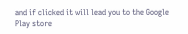and if clicked it will lead you to the Google Play store